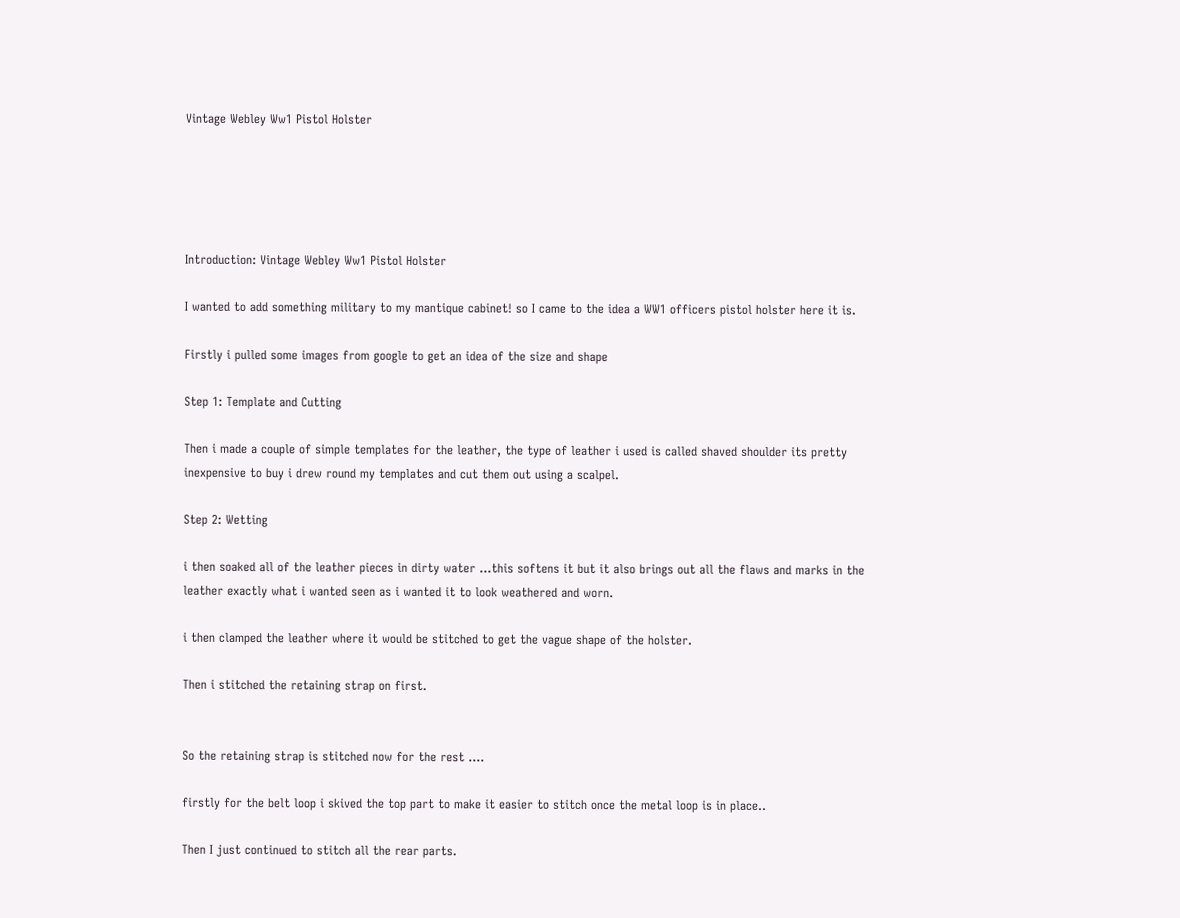Vintage Webley Ww1 Pistol Holster





Introduction: Vintage Webley Ww1 Pistol Holster

I wanted to add something military to my mantique cabinet! so I came to the idea a WW1 officers pistol holster here it is.

Firstly i pulled some images from google to get an idea of the size and shape

Step 1: Template and Cutting

Then i made a couple of simple templates for the leather, the type of leather i used is called shaved shoulder its pretty inexpensive to buy i drew round my templates and cut them out using a scalpel.

Step 2: Wetting

i then soaked all of the leather pieces in dirty water ...this softens it but it also brings out all the flaws and marks in the leather exactly what i wanted seen as i wanted it to look weathered and worn.

i then clamped the leather where it would be stitched to get the vague shape of the holster.

Then i stitched the retaining strap on first.


So the retaining strap is stitched now for the rest ....

firstly for the belt loop i skived the top part to make it easier to stitch once the metal loop is in place..

Then I just continued to stitch all the rear parts.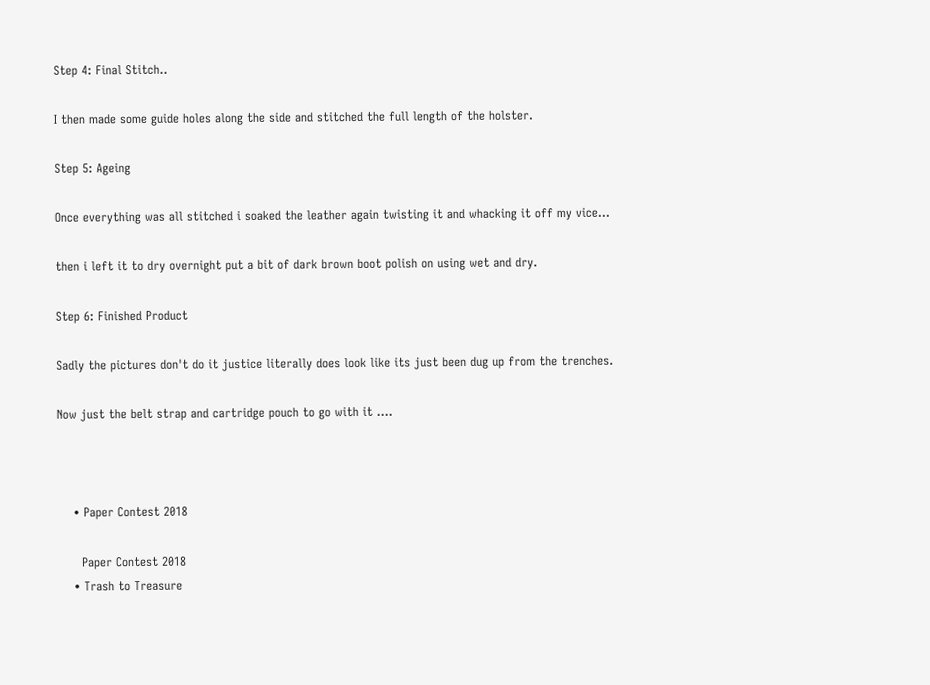Step 4: Final Stitch..

I then made some guide holes along the side and stitched the full length of the holster.

Step 5: Ageing

Once everything was all stitched i soaked the leather again twisting it and whacking it off my vice...

then i left it to dry overnight put a bit of dark brown boot polish on using wet and dry.

Step 6: Finished Product

Sadly the pictures don't do it justice literally does look like its just been dug up from the trenches.

Now just the belt strap and cartridge pouch to go with it ....



    • Paper Contest 2018

      Paper Contest 2018
    • Trash to Treasure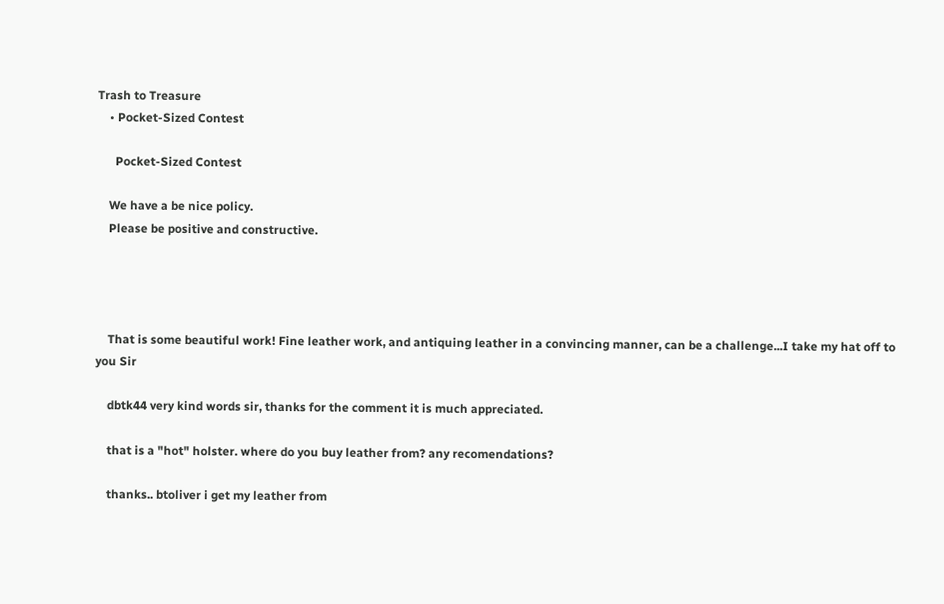Trash to Treasure
    • Pocket-Sized Contest

      Pocket-Sized Contest

    We have a be nice policy.
    Please be positive and constructive.




    That is some beautiful work! Fine leather work, and antiquing leather in a convincing manner, can be a challenge...I take my hat off to you Sir

    dbtk44 very kind words sir, thanks for the comment it is much appreciated.

    that is a "hot" holster. where do you buy leather from? any recomendations?

    thanks.. btoliver i get my leather from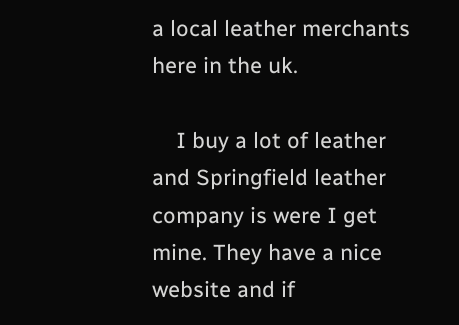a local leather merchants here in the uk.

    I buy a lot of leather and Springfield leather company is were I get mine. They have a nice website and if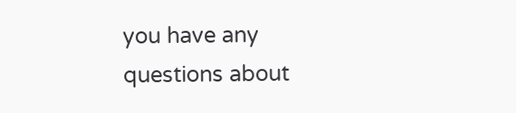you have any questions about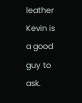leather Kevin is a good guy to ask.